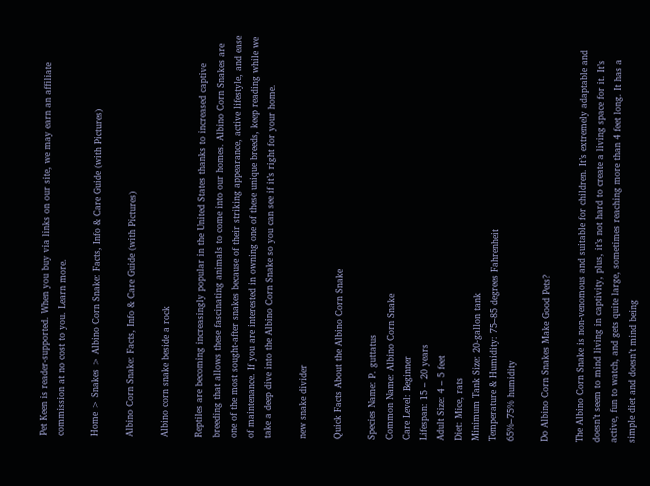Pet Keen is reader-supported. When you buy via links on our site, we may earn an affiliate commission at no cost to you. Learn more.

Home > Snakes > Albino Corn Snake: Facts, Info & Care Guide (with Pictures)

Albino Corn Snake: Facts, Info & Care Guide (with Pictures)

Albino corn snake beside a rock

Reptiles are becoming increasingly popular in the United States thanks to increased captive breeding that allows these fascinating animals to come into our homes. Albino Corn Snakes are one of the most sought-after snakes because of their striking appearance, active lifestyle, and ease of maintenance. If you are interested in owning one of these unique breeds, keep reading while we take a deep dive into the Albino Corn Snake so you can see if it’s right for your home.

new snake divider

Quick Facts About the Albino Corn Snake

Species Name: P. guttatus
Common Name: Albino Corn Snake
Care Level: Beginner
Lifespan: 15 – 20 years
Adult Size: 4 – 5 feet
Diet: Mice, rats
Minimum Tank Size: 20-gallon tank
Temperature & Humidity: 75–85 degrees Fahrenheit
65%–75% humidity

Do Albino Corn Snakes Make Good Pets?

The Albino Corn Snake is non-venomous and suitable for children. It’s extremely adaptable and doesn’t seem to mind living in captivity, plus, it’s not hard to create a living space for it. It’s active, fun to watch, and gets quite large, sometimes reaching more than 4 feet long. It has a simple diet and doesn’t mind being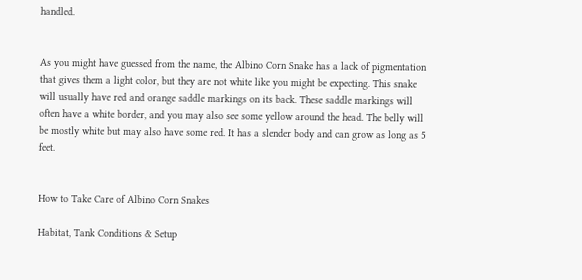handled.


As you might have guessed from the name, the Albino Corn Snake has a lack of pigmentation that gives them a light color, but they are not white like you might be expecting. This snake will usually have red and orange saddle markings on its back. These saddle markings will often have a white border, and you may also see some yellow around the head. The belly will be mostly white but may also have some red. It has a slender body and can grow as long as 5 feet.


How to Take Care of Albino Corn Snakes

Habitat, Tank Conditions & Setup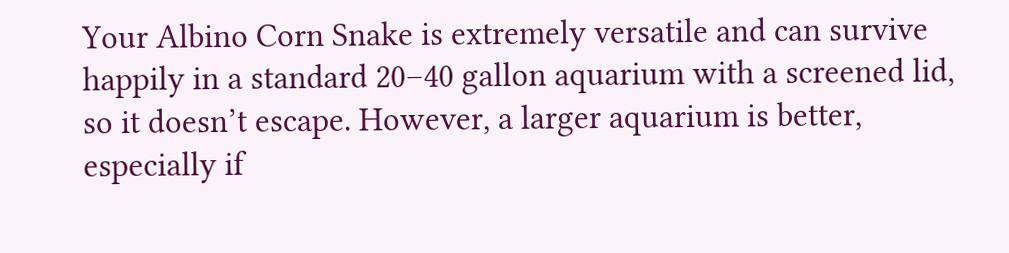Your Albino Corn Snake is extremely versatile and can survive happily in a standard 20–40 gallon aquarium with a screened lid, so it doesn’t escape. However, a larger aquarium is better, especially if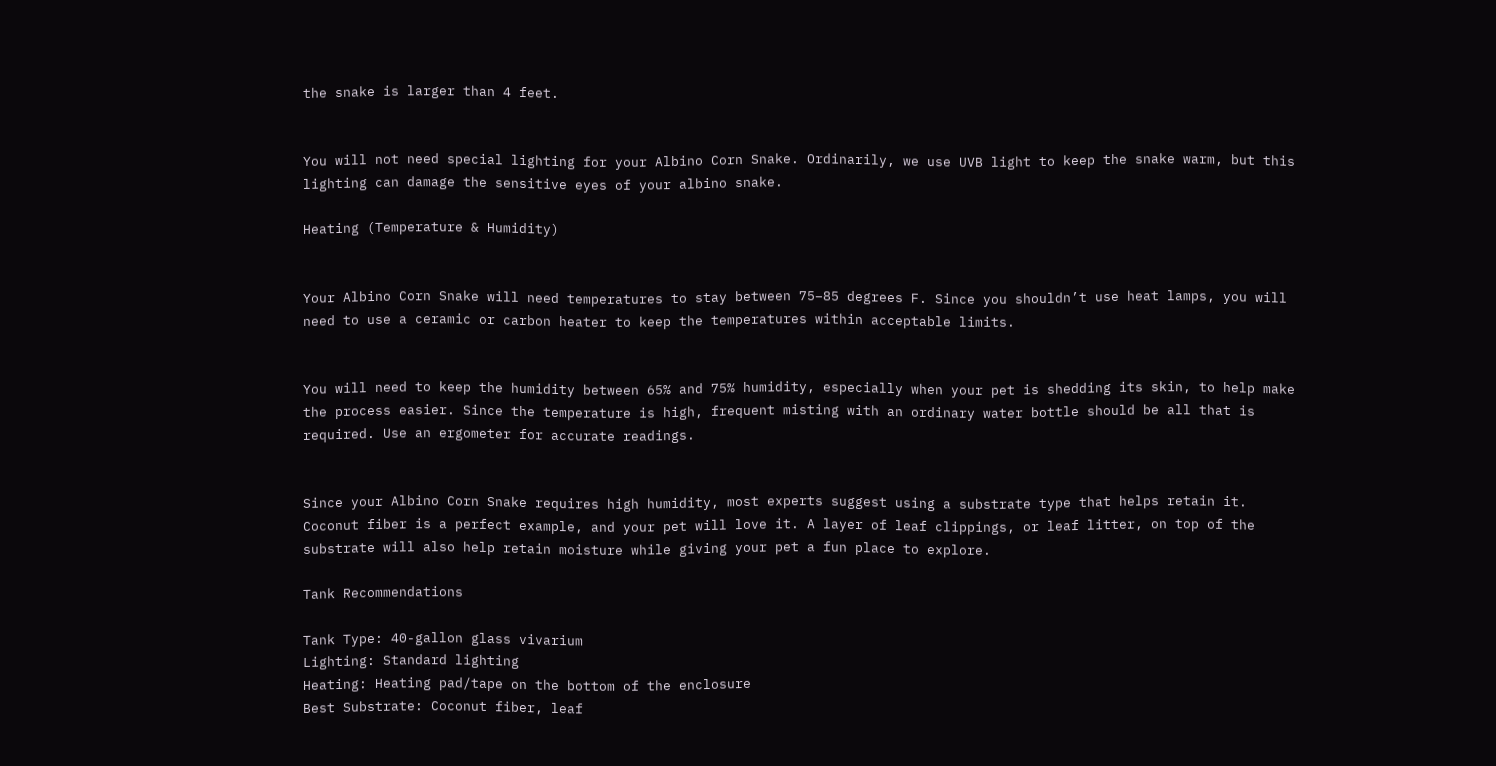the snake is larger than 4 feet.


You will not need special lighting for your Albino Corn Snake. Ordinarily, we use UVB light to keep the snake warm, but this lighting can damage the sensitive eyes of your albino snake.

Heating (Temperature & Humidity)


Your Albino Corn Snake will need temperatures to stay between 75–85 degrees F. Since you shouldn’t use heat lamps, you will need to use a ceramic or carbon heater to keep the temperatures within acceptable limits.


You will need to keep the humidity between 65% and 75% humidity, especially when your pet is shedding its skin, to help make the process easier. Since the temperature is high, frequent misting with an ordinary water bottle should be all that is required. Use an ergometer for accurate readings.


Since your Albino Corn Snake requires high humidity, most experts suggest using a substrate type that helps retain it. Coconut fiber is a perfect example, and your pet will love it. A layer of leaf clippings, or leaf litter, on top of the substrate will also help retain moisture while giving your pet a fun place to explore.

Tank Recommendations

Tank Type: 40-gallon glass vivarium
Lighting: Standard lighting
Heating: Heating pad/tape on the bottom of the enclosure
Best Substrate: Coconut fiber, leaf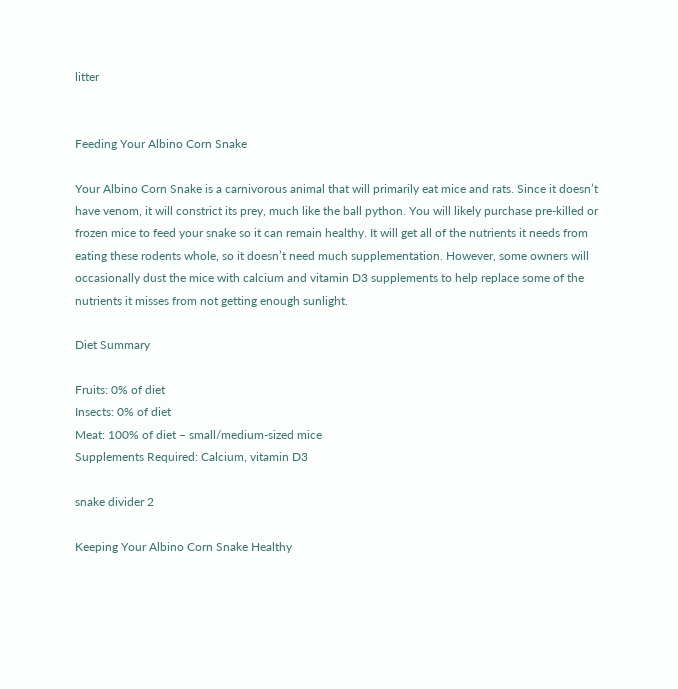litter


Feeding Your Albino Corn Snake

Your Albino Corn Snake is a carnivorous animal that will primarily eat mice and rats. Since it doesn’t have venom, it will constrict its prey, much like the ball python. You will likely purchase pre-killed or frozen mice to feed your snake so it can remain healthy. It will get all of the nutrients it needs from eating these rodents whole, so it doesn’t need much supplementation. However, some owners will occasionally dust the mice with calcium and vitamin D3 supplements to help replace some of the nutrients it misses from not getting enough sunlight.

Diet Summary

Fruits: 0% of diet
Insects: 0% of diet
Meat: 100% of diet – small/medium-sized mice
Supplements Required: Calcium, vitamin D3

snake divider 2

Keeping Your Albino Corn Snake Healthy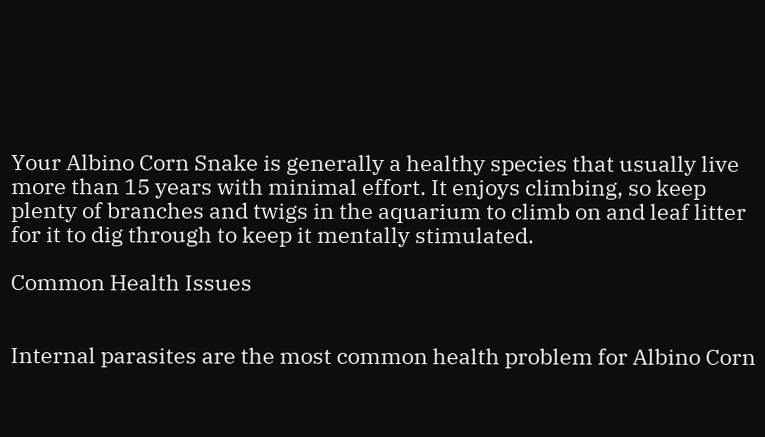Your Albino Corn Snake is generally a healthy species that usually live more than 15 years with minimal effort. It enjoys climbing, so keep plenty of branches and twigs in the aquarium to climb on and leaf litter for it to dig through to keep it mentally stimulated.

Common Health Issues


Internal parasites are the most common health problem for Albino Corn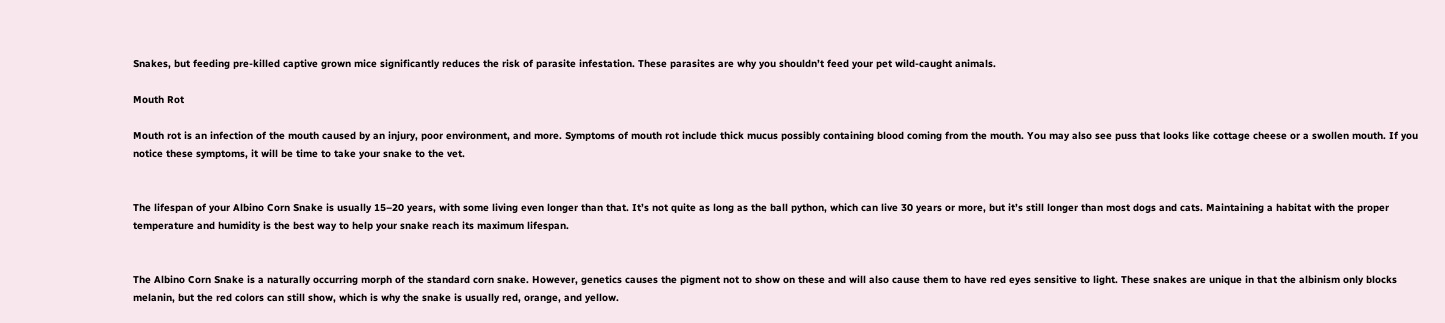Snakes, but feeding pre-killed captive grown mice significantly reduces the risk of parasite infestation. These parasites are why you shouldn’t feed your pet wild-caught animals.

Mouth Rot

Mouth rot is an infection of the mouth caused by an injury, poor environment, and more. Symptoms of mouth rot include thick mucus possibly containing blood coming from the mouth. You may also see puss that looks like cottage cheese or a swollen mouth. If you notice these symptoms, it will be time to take your snake to the vet.


The lifespan of your Albino Corn Snake is usually 15–20 years, with some living even longer than that. It’s not quite as long as the ball python, which can live 30 years or more, but it’s still longer than most dogs and cats. Maintaining a habitat with the proper temperature and humidity is the best way to help your snake reach its maximum lifespan.


The Albino Corn Snake is a naturally occurring morph of the standard corn snake. However, genetics causes the pigment not to show on these and will also cause them to have red eyes sensitive to light. These snakes are unique in that the albinism only blocks melanin, but the red colors can still show, which is why the snake is usually red, orange, and yellow.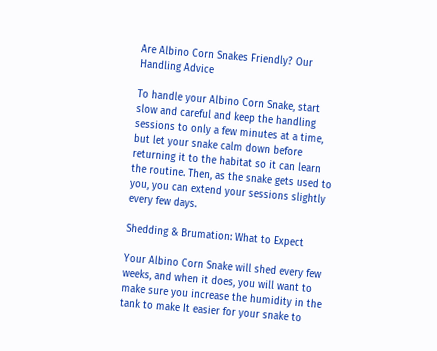Are Albino Corn Snakes Friendly? Our Handling Advice

To handle your Albino Corn Snake, start slow and careful and keep the handling sessions to only a few minutes at a time, but let your snake calm down before returning it to the habitat so it can learn the routine. Then, as the snake gets used to you, you can extend your sessions slightly every few days.

Shedding & Brumation: What to Expect

Your Albino Corn Snake will shed every few weeks, and when it does, you will want to make sure you increase the humidity in the tank to make It easier for your snake to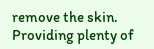remove the skin. Providing plenty of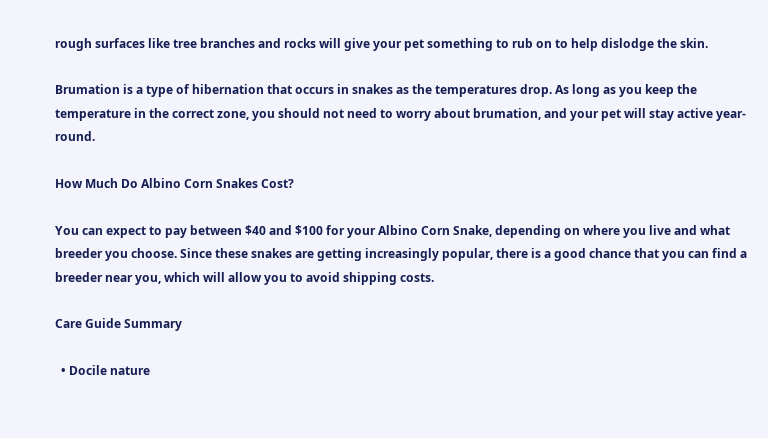rough surfaces like tree branches and rocks will give your pet something to rub on to help dislodge the skin.

Brumation is a type of hibernation that occurs in snakes as the temperatures drop. As long as you keep the temperature in the correct zone, you should not need to worry about brumation, and your pet will stay active year-round.

How Much Do Albino Corn Snakes Cost?

You can expect to pay between $40 and $100 for your Albino Corn Snake, depending on where you live and what breeder you choose. Since these snakes are getting increasingly popular, there is a good chance that you can find a breeder near you, which will allow you to avoid shipping costs.

Care Guide Summary

  • Docile nature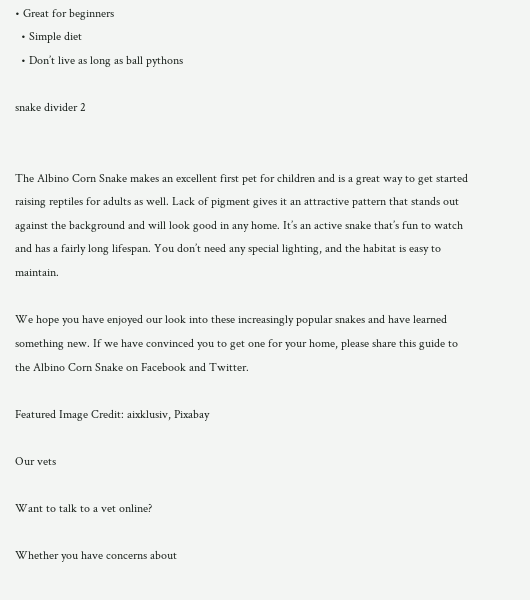• Great for beginners
  • Simple diet
  • Don’t live as long as ball pythons

snake divider 2


The Albino Corn Snake makes an excellent first pet for children and is a great way to get started raising reptiles for adults as well. Lack of pigment gives it an attractive pattern that stands out against the background and will look good in any home. It’s an active snake that’s fun to watch and has a fairly long lifespan. You don’t need any special lighting, and the habitat is easy to maintain.

We hope you have enjoyed our look into these increasingly popular snakes and have learned something new. If we have convinced you to get one for your home, please share this guide to the Albino Corn Snake on Facebook and Twitter.

Featured Image Credit: aixklusiv, Pixabay

Our vets

Want to talk to a vet online?

Whether you have concerns about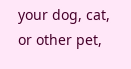your dog, cat, or other pet,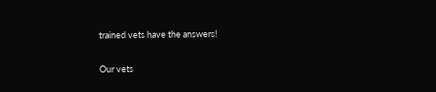trained vets have the answers!

Our vets